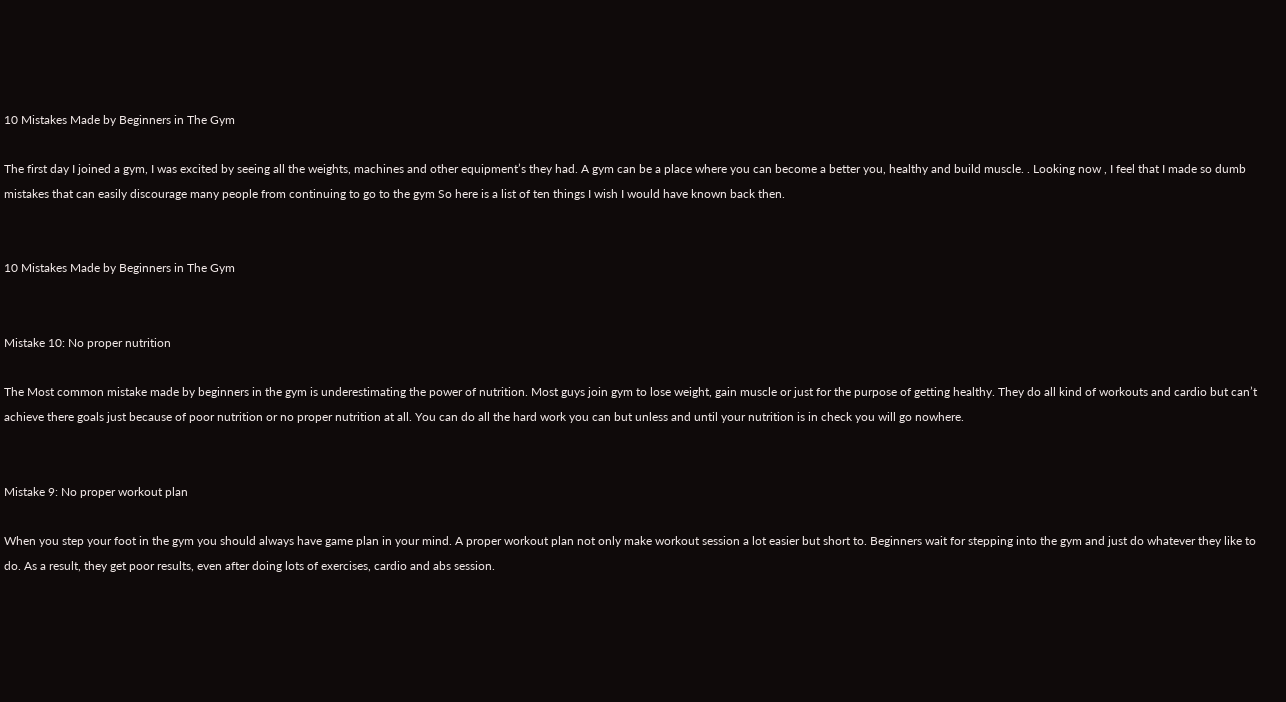10 Mistakes Made by Beginners in The Gym

The first day I joined a gym, I was excited by seeing all the weights, machines and other equipment’s they had. A gym can be a place where you can become a better you, healthy and build muscle. . Looking now , I feel that I made so dumb mistakes that can easily discourage many people from continuing to go to the gym So here is a list of ten things I wish I would have known back then.


10 Mistakes Made by Beginners in The Gym


Mistake 10: No proper nutrition

The Most common mistake made by beginners in the gym is underestimating the power of nutrition. Most guys join gym to lose weight, gain muscle or just for the purpose of getting healthy. They do all kind of workouts and cardio but can’t achieve there goals just because of poor nutrition or no proper nutrition at all. You can do all the hard work you can but unless and until your nutrition is in check you will go nowhere.


Mistake 9: No proper workout plan

When you step your foot in the gym you should always have game plan in your mind. A proper workout plan not only make workout session a lot easier but short to. Beginners wait for stepping into the gym and just do whatever they like to do. As a result, they get poor results, even after doing lots of exercises, cardio and abs session.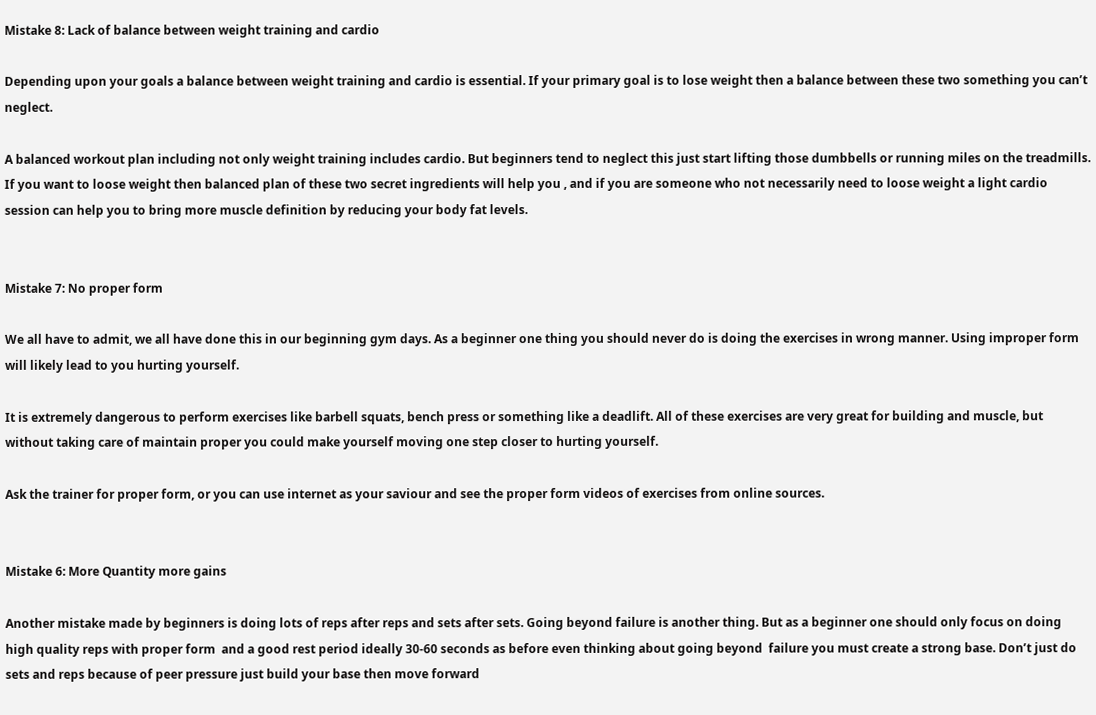Mistake 8: Lack of balance between weight training and cardio

Depending upon your goals a balance between weight training and cardio is essential. If your primary goal is to lose weight then a balance between these two something you can’t neglect.

A balanced workout plan including not only weight training includes cardio. But beginners tend to neglect this just start lifting those dumbbells or running miles on the treadmills. If you want to loose weight then balanced plan of these two secret ingredients will help you , and if you are someone who not necessarily need to loose weight a light cardio session can help you to bring more muscle definition by reducing your body fat levels.


Mistake 7: No proper form

We all have to admit, we all have done this in our beginning gym days. As a beginner one thing you should never do is doing the exercises in wrong manner. Using improper form will likely lead to you hurting yourself.

It is extremely dangerous to perform exercises like barbell squats, bench press or something like a deadlift. All of these exercises are very great for building and muscle, but without taking care of maintain proper you could make yourself moving one step closer to hurting yourself.

Ask the trainer for proper form, or you can use internet as your saviour and see the proper form videos of exercises from online sources.


Mistake 6: More Quantity more gains

Another mistake made by beginners is doing lots of reps after reps and sets after sets. Going beyond failure is another thing. But as a beginner one should only focus on doing high quality reps with proper form  and a good rest period ideally 30-60 seconds as before even thinking about going beyond  failure you must create a strong base. Don’t just do sets and reps because of peer pressure just build your base then move forward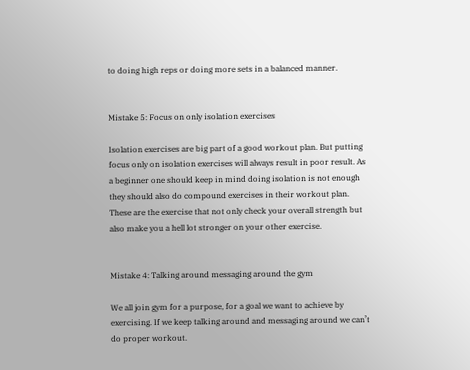to doing high reps or doing more sets in a balanced manner.


Mistake 5: Focus on only isolation exercises

Isolation exercises are big part of a good workout plan. But putting focus only on isolation exercises will always result in poor result. As a beginner one should keep in mind doing isolation is not enough they should also do compound exercises in their workout plan. These are the exercise that not only check your overall strength but also make you a hell lot stronger on your other exercise.


Mistake 4: Talking around messaging around the gym

We all join gym for a purpose, for a goal we want to achieve by exercising. If we keep talking around and messaging around we can’t do proper workout.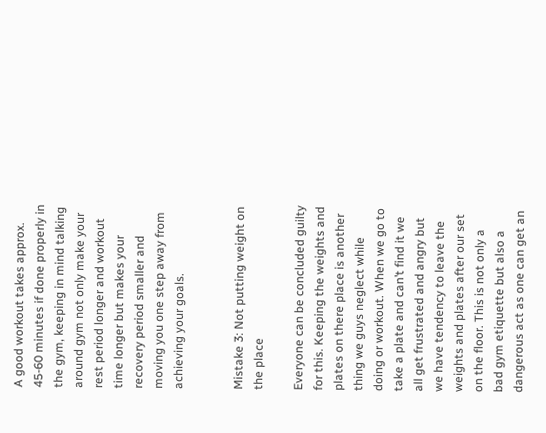A good workout takes approx. 45-60 minutes if done properly in the gym, keeping in mind talking around gym not only make your rest period longer and workout time longer but makes your recovery period smaller and moving you one step away from achieving your goals.


Mistake 3: Not putting weight on the place

Everyone can be concluded guilty for this. Keeping the weights and plates on there place is another thing we guys neglect while doing or workout. When we go to take a plate and can’t find it we all get frustrated and angry but we have tendency to leave the weights and plates after our set on the floor. This is not only a bad gym etiquette but also a dangerous act as one can get an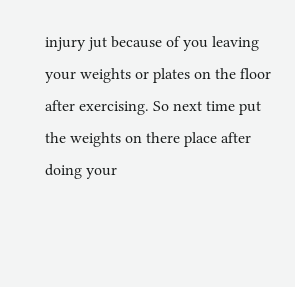injury jut because of you leaving your weights or plates on the floor after exercising. So next time put the weights on there place after doing your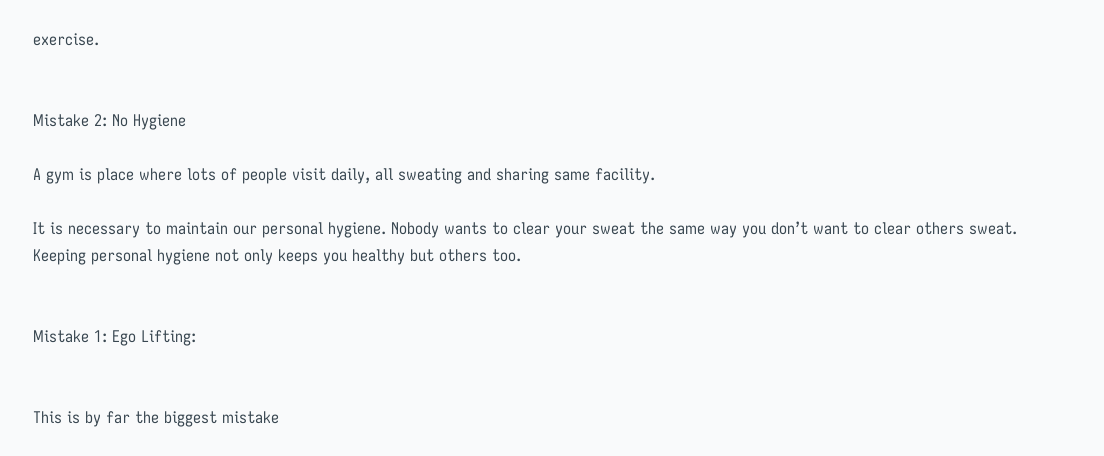exercise.


Mistake 2: No Hygiene

A gym is place where lots of people visit daily, all sweating and sharing same facility.

It is necessary to maintain our personal hygiene. Nobody wants to clear your sweat the same way you don’t want to clear others sweat. Keeping personal hygiene not only keeps you healthy but others too.


Mistake 1: Ego Lifting:


This is by far the biggest mistake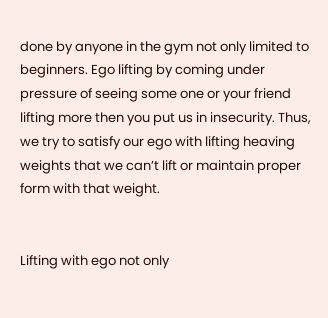done by anyone in the gym not only limited to beginners. Ego lifting by coming under pressure of seeing some one or your friend lifting more then you put us in insecurity. Thus, we try to satisfy our ego with lifting heaving weights that we can’t lift or maintain proper form with that weight.


Lifting with ego not only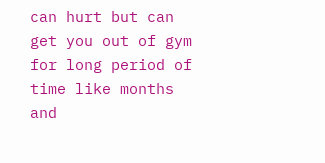can hurt but can get you out of gym for long period of time like months and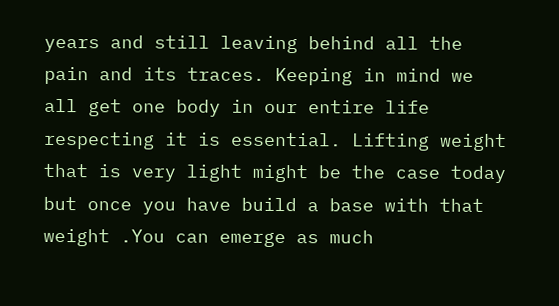years and still leaving behind all the pain and its traces. Keeping in mind we all get one body in our entire life respecting it is essential. Lifting weight that is very light might be the case today but once you have build a base with that weight .You can emerge as much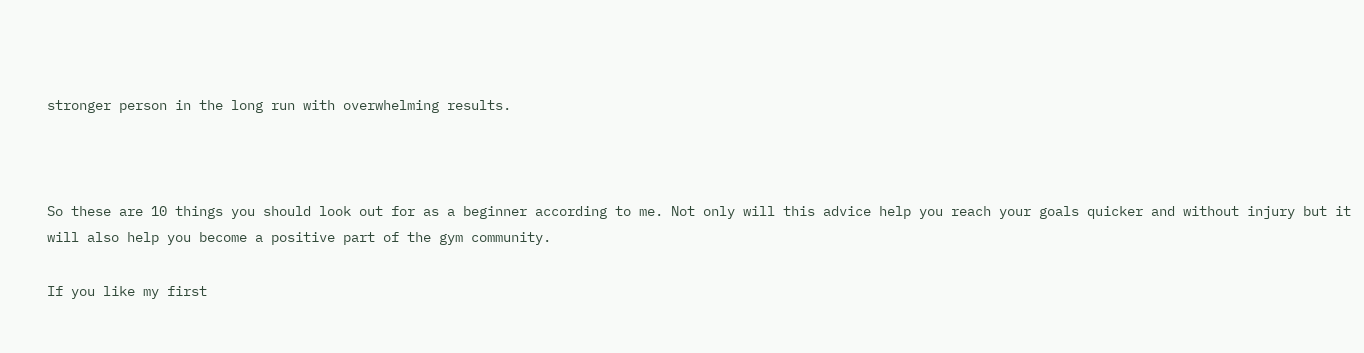stronger person in the long run with overwhelming results.



So these are 10 things you should look out for as a beginner according to me. Not only will this advice help you reach your goals quicker and without injury but it will also help you become a positive part of the gym community.

If you like my first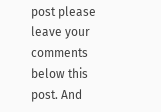post please leave your comments below this post. And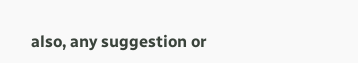also, any suggestion or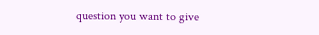question you want to give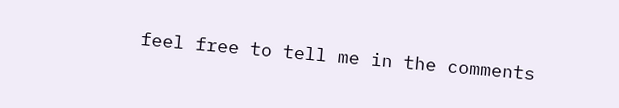feel free to tell me in the comments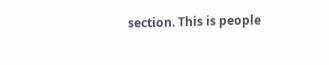section. This is people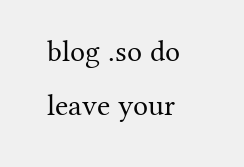blog .so do leave your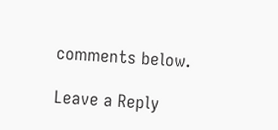comments below.

Leave a Reply